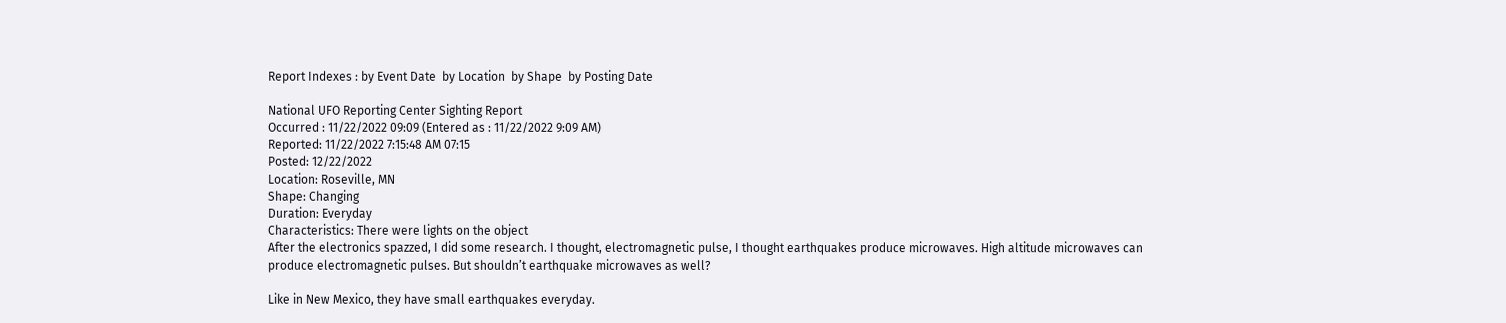Report Indexes : by Event Date  by Location  by Shape  by Posting Date

National UFO Reporting Center Sighting Report
Occurred : 11/22/2022 09:09 (Entered as : 11/22/2022 9:09 AM)
Reported: 11/22/2022 7:15:48 AM 07:15
Posted: 12/22/2022
Location: Roseville, MN
Shape: Changing
Duration: Everyday
Characteristics: There were lights on the object
After the electronics spazzed, I did some research. I thought, electromagnetic pulse, I thought earthquakes produce microwaves. High altitude microwaves can produce electromagnetic pulses. But shouldn’t earthquake microwaves as well?

Like in New Mexico, they have small earthquakes everyday.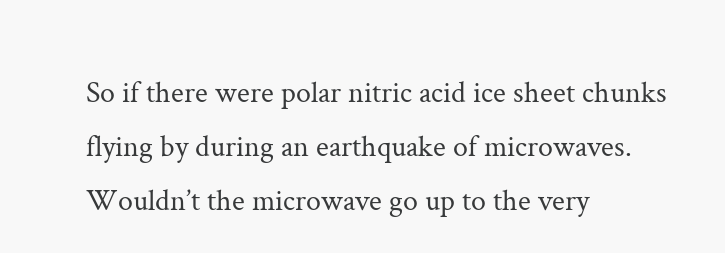So if there were polar nitric acid ice sheet chunks flying by during an earthquake of microwaves. Wouldn’t the microwave go up to the very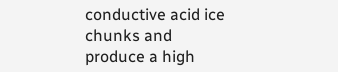conductive acid ice chunks and produce a high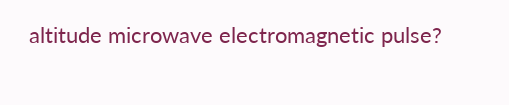altitude microwave electromagnetic pulse?